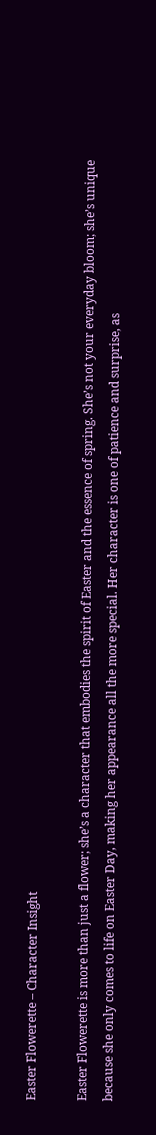Easter Flowerette – Character Insight

Easter Flowerette is more than just a flower; she’s a character that embodies the spirit of Easter and the essence of spring. She’s not your everyday bloom; she’s unique because she only comes to life on Easter Day, making her appearance all the more special. Her character is one of patience and surprise, as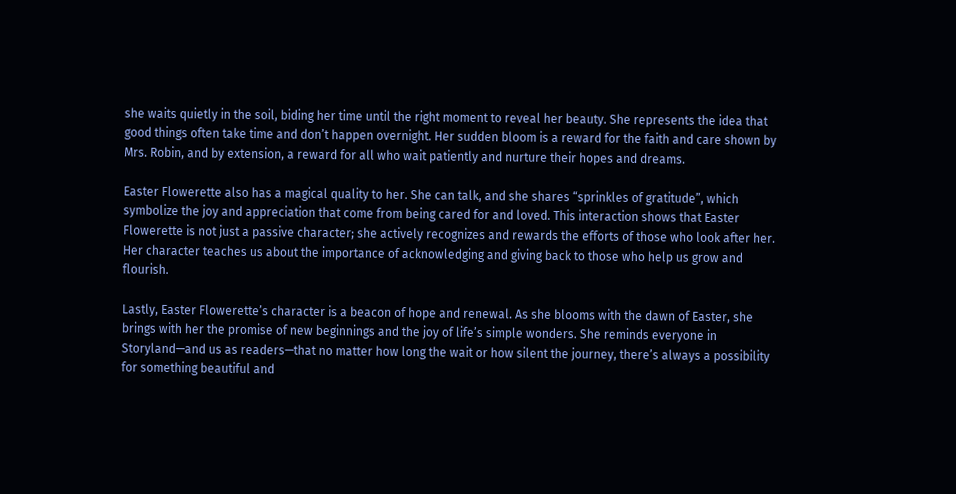she waits quietly in the soil, biding her time until the right moment to reveal her beauty. She represents the idea that good things often take time and don’t happen overnight. Her sudden bloom is a reward for the faith and care shown by Mrs. Robin, and by extension, a reward for all who wait patiently and nurture their hopes and dreams.

Easter Flowerette also has a magical quality to her. She can talk, and she shares “sprinkles of gratitude”, which symbolize the joy and appreciation that come from being cared for and loved. This interaction shows that Easter Flowerette is not just a passive character; she actively recognizes and rewards the efforts of those who look after her. Her character teaches us about the importance of acknowledging and giving back to those who help us grow and flourish.

Lastly, Easter Flowerette’s character is a beacon of hope and renewal. As she blooms with the dawn of Easter, she brings with her the promise of new beginnings and the joy of life’s simple wonders. She reminds everyone in Storyland—and us as readers—that no matter how long the wait or how silent the journey, there’s always a possibility for something beautiful and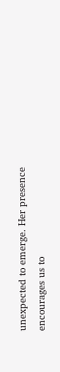unexpected to emerge. Her presence encourages us to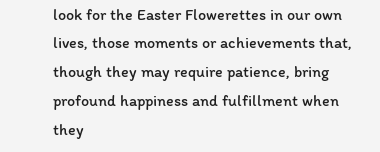look for the Easter Flowerettes in our own lives, those moments or achievements that, though they may require patience, bring profound happiness and fulfillment when they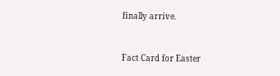finally arrive.


Fact Card for Easter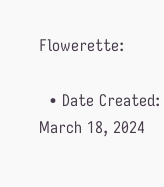Flowerette:

  • Date Created: March 18, 2024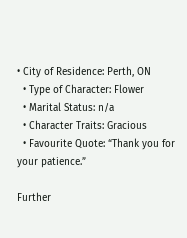• City of Residence: Perth, ON
  • Type of Character: Flower
  • Marital Status: n/a
  • Character Traits: Gracious
  • Favourite Quote: “Thank you for your patience.”

Further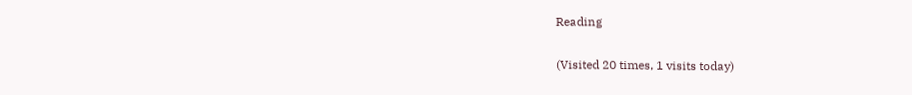Reading

(Visited 20 times, 1 visits today)